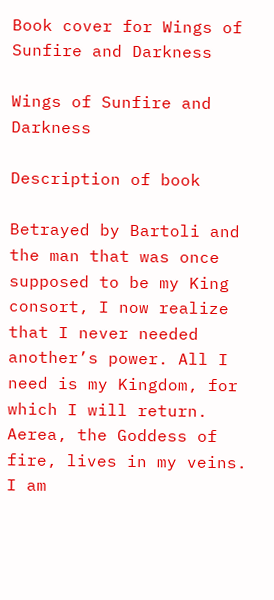Book cover for Wings of Sunfire and Darkness

Wings of Sunfire and Darkness

Description of book

Betrayed by Bartoli and the man that was once supposed to be my King consort, I now realize that I never needed another’s power. All I need is my Kingdom, for which I will return. Aerea, the Goddess of fire, lives in my veins. I am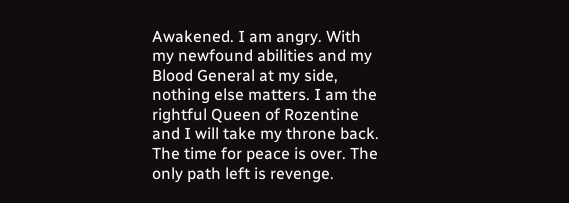Awakened. I am angry. With my newfound abilities and my Blood General at my side, nothing else matters. I am the rightful Queen of Rozentine and I will take my throne back. The time for peace is over. The only path left is revenge.